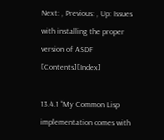Next: , Previous: , Up: Issues with installing the proper version of ASDF   [Contents][Index]

13.4.1 “My Common Lisp implementation comes with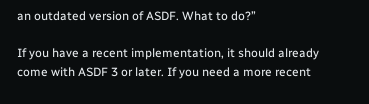an outdated version of ASDF. What to do?”

If you have a recent implementation, it should already come with ASDF 3 or later. If you need a more recent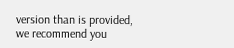version than is provided, we recommend you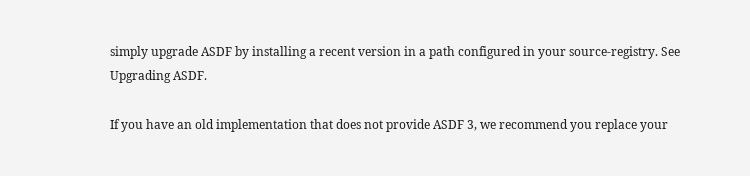simply upgrade ASDF by installing a recent version in a path configured in your source-registry. See Upgrading ASDF.

If you have an old implementation that does not provide ASDF 3, we recommend you replace your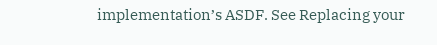implementation’s ASDF. See Replacing your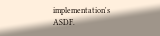implementation's ASDF.